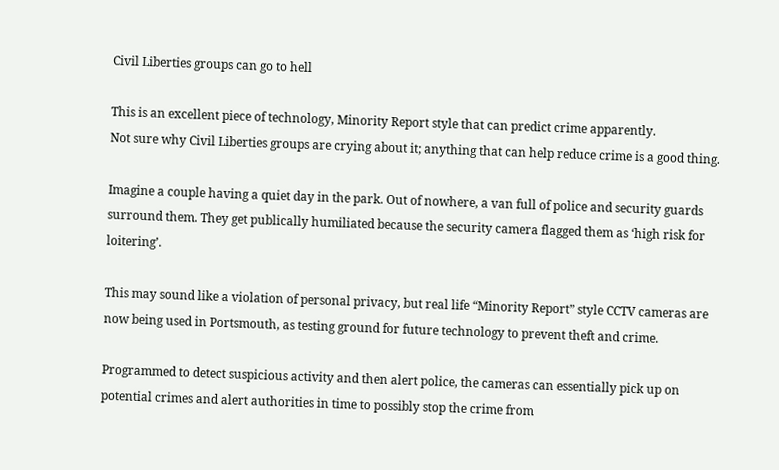Civil Liberties groups can go to hell

This is an excellent piece of technology, Minority Report style that can predict crime apparently.
Not sure why Civil Liberties groups are crying about it; anything that can help reduce crime is a good thing.

Imagine a couple having a quiet day in the park. Out of nowhere, a van full of police and security guards surround them. They get publically humiliated because the security camera flagged them as ‘high risk for loitering’.

This may sound like a violation of personal privacy, but real life “Minority Report” style CCTV cameras are now being used in Portsmouth, as testing ground for future technology to prevent theft and crime.

Programmed to detect suspicious activity and then alert police, the cameras can essentially pick up on potential crimes and alert authorities in time to possibly stop the crime from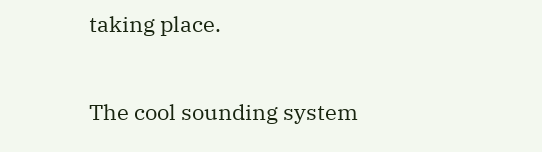taking place.

The cool sounding system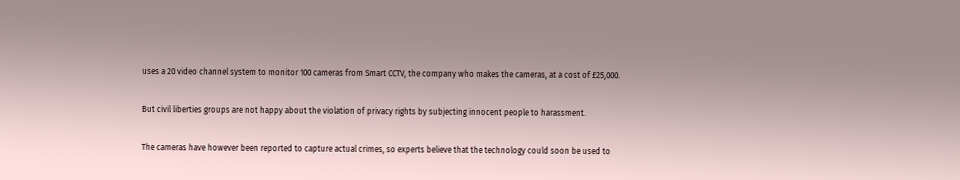uses a 20 video channel system to monitor 100 cameras from Smart CCTV, the company who makes the cameras, at a cost of £25,000.

But civil liberties groups are not happy about the violation of privacy rights by subjecting innocent people to harassment.

The cameras have however been reported to capture actual crimes, so experts believe that the technology could soon be used to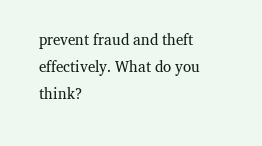prevent fraud and theft effectively. What do you think?